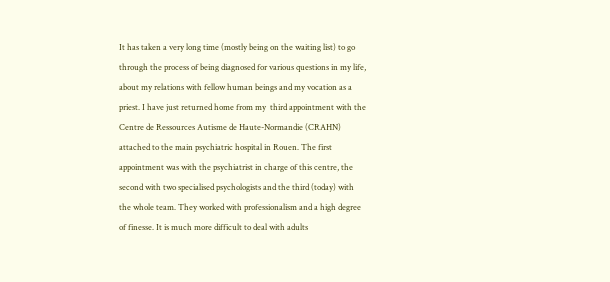It has taken a very long time (mostly being on the waiting list) to go through the process of being diagnosed for various questions in my life, about my relations with fellow human beings and my vocation as a priest. I have just returned home from my  third appointment with the Centre de Ressources Autisme de Haute-Normandie (CRAHN) attached to the main psychiatric hospital in Rouen. The first appointment was with the psychiatrist in charge of this centre, the second with two specialised psychologists and the third (today) with the whole team. They worked with professionalism and a high degree of finesse. It is much more difficult to deal with adults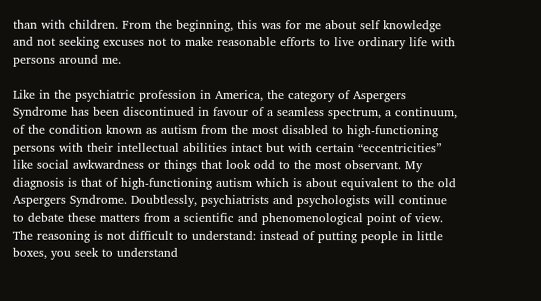than with children. From the beginning, this was for me about self knowledge and not seeking excuses not to make reasonable efforts to live ordinary life with persons around me.

Like in the psychiatric profession in America, the category of Aspergers Syndrome has been discontinued in favour of a seamless spectrum, a continuum, of the condition known as autism from the most disabled to high-functioning persons with their intellectual abilities intact but with certain “eccentricities” like social awkwardness or things that look odd to the most observant. My diagnosis is that of high-functioning autism which is about equivalent to the old Aspergers Syndrome. Doubtlessly, psychiatrists and psychologists will continue to debate these matters from a scientific and phenomenological point of view. The reasoning is not difficult to understand: instead of putting people in little boxes, you seek to understand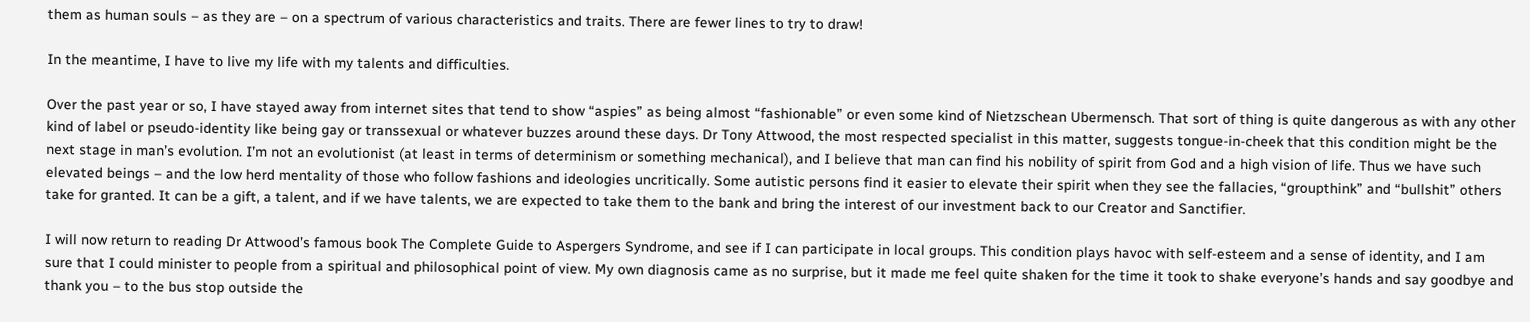them as human souls – as they are – on a spectrum of various characteristics and traits. There are fewer lines to try to draw!

In the meantime, I have to live my life with my talents and difficulties.

Over the past year or so, I have stayed away from internet sites that tend to show “aspies” as being almost “fashionable” or even some kind of Nietzschean Ubermensch. That sort of thing is quite dangerous as with any other kind of label or pseudo-identity like being gay or transsexual or whatever buzzes around these days. Dr Tony Attwood, the most respected specialist in this matter, suggests tongue-in-cheek that this condition might be the next stage in man’s evolution. I’m not an evolutionist (at least in terms of determinism or something mechanical), and I believe that man can find his nobility of spirit from God and a high vision of life. Thus we have such elevated beings – and the low herd mentality of those who follow fashions and ideologies uncritically. Some autistic persons find it easier to elevate their spirit when they see the fallacies, “groupthink” and “bullshit” others take for granted. It can be a gift, a talent, and if we have talents, we are expected to take them to the bank and bring the interest of our investment back to our Creator and Sanctifier.

I will now return to reading Dr Attwood’s famous book The Complete Guide to Aspergers Syndrome, and see if I can participate in local groups. This condition plays havoc with self-esteem and a sense of identity, and I am sure that I could minister to people from a spiritual and philosophical point of view. My own diagnosis came as no surprise, but it made me feel quite shaken for the time it took to shake everyone’s hands and say goodbye and thank you – to the bus stop outside the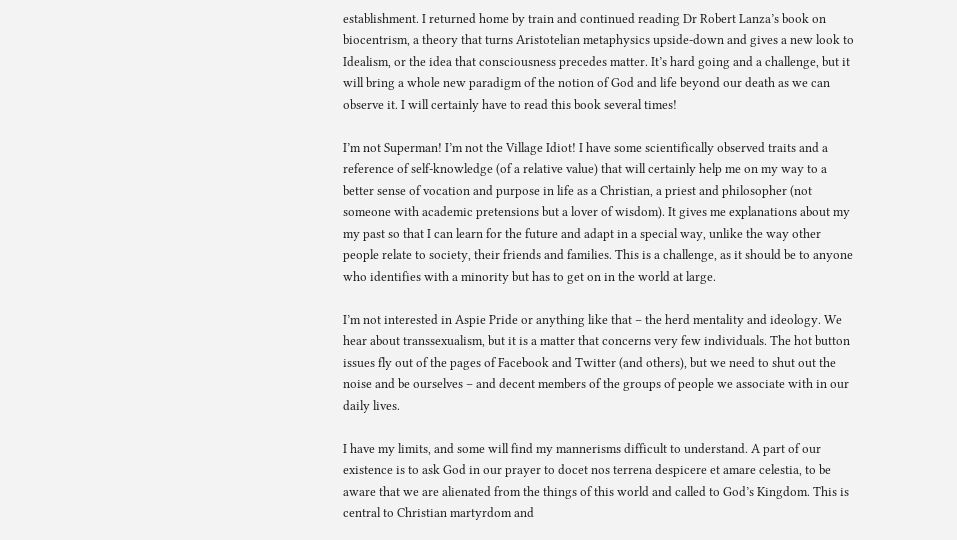establishment. I returned home by train and continued reading Dr Robert Lanza’s book on biocentrism, a theory that turns Aristotelian metaphysics upside-down and gives a new look to Idealism, or the idea that consciousness precedes matter. It’s hard going and a challenge, but it will bring a whole new paradigm of the notion of God and life beyond our death as we can observe it. I will certainly have to read this book several times!

I’m not Superman! I’m not the Village Idiot! I have some scientifically observed traits and a reference of self-knowledge (of a relative value) that will certainly help me on my way to a better sense of vocation and purpose in life as a Christian, a priest and philosopher (not someone with academic pretensions but a lover of wisdom). It gives me explanations about my my past so that I can learn for the future and adapt in a special way, unlike the way other people relate to society, their friends and families. This is a challenge, as it should be to anyone who identifies with a minority but has to get on in the world at large.

I’m not interested in Aspie Pride or anything like that – the herd mentality and ideology. We hear about transsexualism, but it is a matter that concerns very few individuals. The hot button issues fly out of the pages of Facebook and Twitter (and others), but we need to shut out the noise and be ourselves – and decent members of the groups of people we associate with in our daily lives.

I have my limits, and some will find my mannerisms difficult to understand. A part of our existence is to ask God in our prayer to docet nos terrena despicere et amare celestia, to be aware that we are alienated from the things of this world and called to God’s Kingdom. This is central to Christian martyrdom and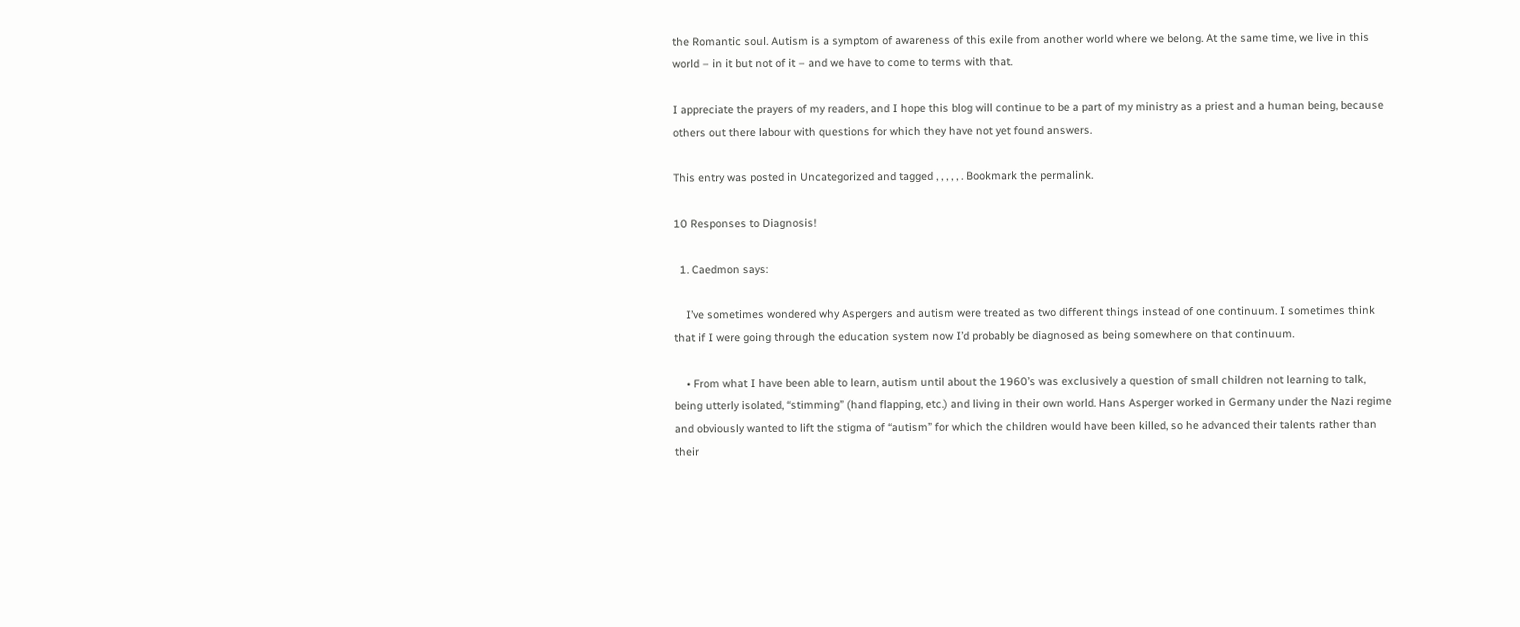the Romantic soul. Autism is a symptom of awareness of this exile from another world where we belong. At the same time, we live in this world – in it but not of it – and we have to come to terms with that.

I appreciate the prayers of my readers, and I hope this blog will continue to be a part of my ministry as a priest and a human being, because others out there labour with questions for which they have not yet found answers.

This entry was posted in Uncategorized and tagged , , , , , . Bookmark the permalink.

10 Responses to Diagnosis!

  1. Caedmon says:

    I’ve sometimes wondered why Aspergers and autism were treated as two different things instead of one continuum. I sometimes think that if I were going through the education system now I’d probably be diagnosed as being somewhere on that continuum.

    • From what I have been able to learn, autism until about the 1960’s was exclusively a question of small children not learning to talk, being utterly isolated, “stimming” (hand flapping, etc.) and living in their own world. Hans Asperger worked in Germany under the Nazi regime and obviously wanted to lift the stigma of “autism” for which the children would have been killed, so he advanced their talents rather than their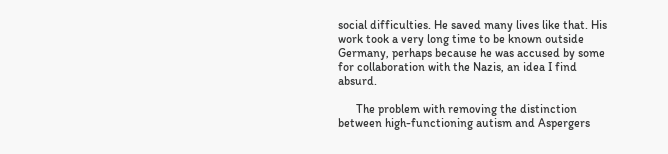social difficulties. He saved many lives like that. His work took a very long time to be known outside Germany, perhaps because he was accused by some for collaboration with the Nazis, an idea I find absurd.

      The problem with removing the distinction between high-functioning autism and Aspergers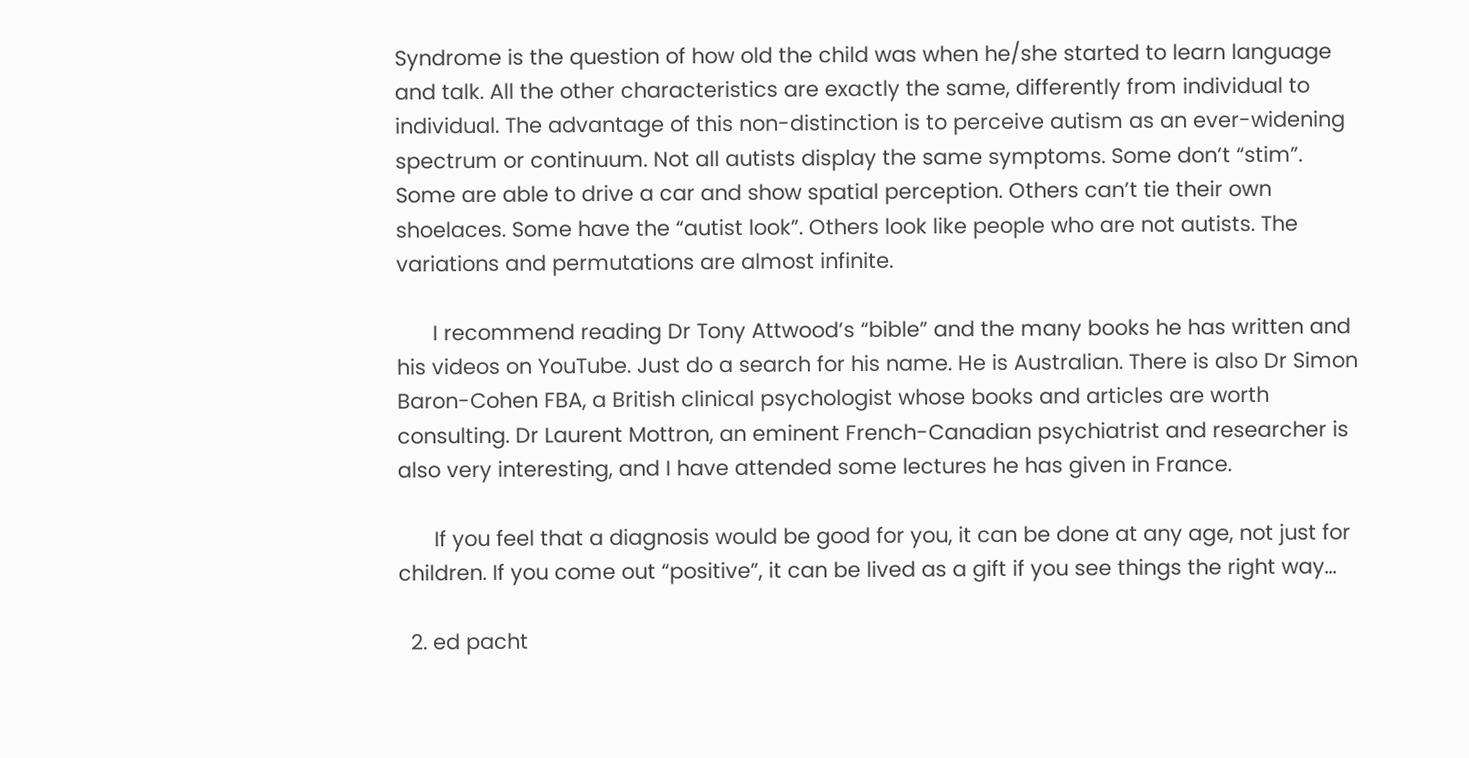Syndrome is the question of how old the child was when he/she started to learn language and talk. All the other characteristics are exactly the same, differently from individual to individual. The advantage of this non-distinction is to perceive autism as an ever-widening spectrum or continuum. Not all autists display the same symptoms. Some don’t “stim”. Some are able to drive a car and show spatial perception. Others can’t tie their own shoelaces. Some have the “autist look”. Others look like people who are not autists. The variations and permutations are almost infinite.

      I recommend reading Dr Tony Attwood’s “bible” and the many books he has written and his videos on YouTube. Just do a search for his name. He is Australian. There is also Dr Simon Baron-Cohen FBA, a British clinical psychologist whose books and articles are worth consulting. Dr Laurent Mottron, an eminent French-Canadian psychiatrist and researcher is also very interesting, and I have attended some lectures he has given in France.

      If you feel that a diagnosis would be good for you, it can be done at any age, not just for children. If you come out “positive”, it can be lived as a gift if you see things the right way…

  2. ed pacht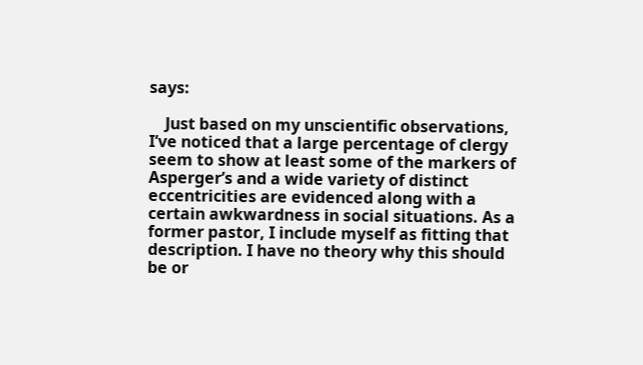says:

    Just based on my unscientific observations, I’ve noticed that a large percentage of clergy seem to show at least some of the markers of Asperger’s and a wide variety of distinct eccentricities are evidenced along with a certain awkwardness in social situations. As a former pastor, I include myself as fitting that description. I have no theory why this should be or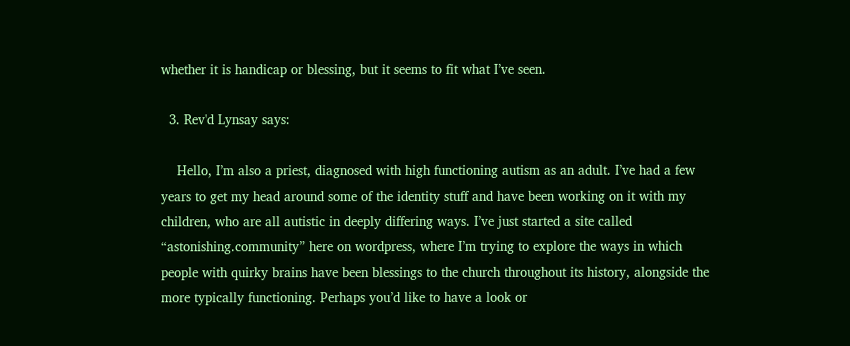whether it is handicap or blessing, but it seems to fit what I’ve seen.

  3. Rev'd Lynsay says:

    Hello, I’m also a priest, diagnosed with high functioning autism as an adult. I’ve had a few years to get my head around some of the identity stuff and have been working on it with my children, who are all autistic in deeply differing ways. I’ve just started a site called “astonishing.community” here on wordpress, where I’m trying to explore the ways in which people with quirky brains have been blessings to the church throughout its history, alongside the more typically functioning. Perhaps you’d like to have a look or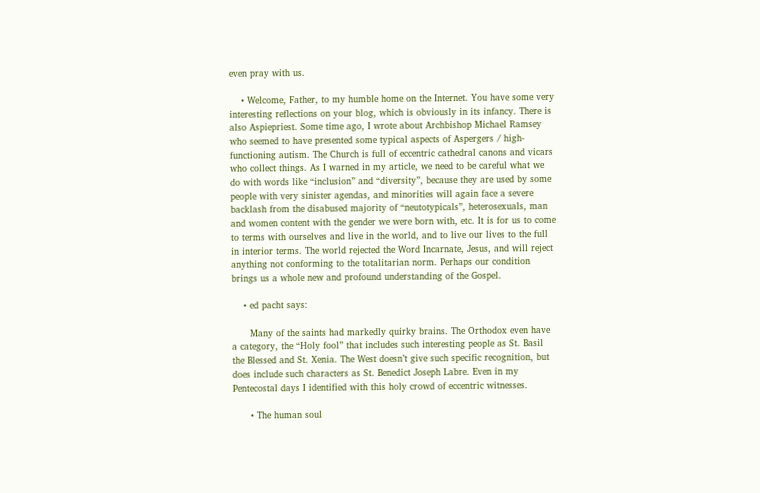even pray with us.

    • Welcome, Father, to my humble home on the Internet. You have some very interesting reflections on your blog, which is obviously in its infancy. There is also Aspiepriest. Some time ago, I wrote about Archbishop Michael Ramsey who seemed to have presented some typical aspects of Aspergers / high-functioning autism. The Church is full of eccentric cathedral canons and vicars who collect things. As I warned in my article, we need to be careful what we do with words like “inclusion” and “diversity”, because they are used by some people with very sinister agendas, and minorities will again face a severe backlash from the disabused majority of “neutotypicals”, heterosexuals, man and women content with the gender we were born with, etc. It is for us to come to terms with ourselves and live in the world, and to live our lives to the full in interior terms. The world rejected the Word Incarnate, Jesus, and will reject anything not conforming to the totalitarian norm. Perhaps our condition brings us a whole new and profound understanding of the Gospel.

    • ed pacht says:

      Many of the saints had markedly quirky brains. The Orthodox even have a category, the “Holy fool” that includes such interesting people as St. Basil the Blessed and St. Xenia. The West doesn’t give such specific recognition, but does include such characters as St. Benedict Joseph Labre. Even in my Pentecostal days I identified with this holy crowd of eccentric witnesses.

      • The human soul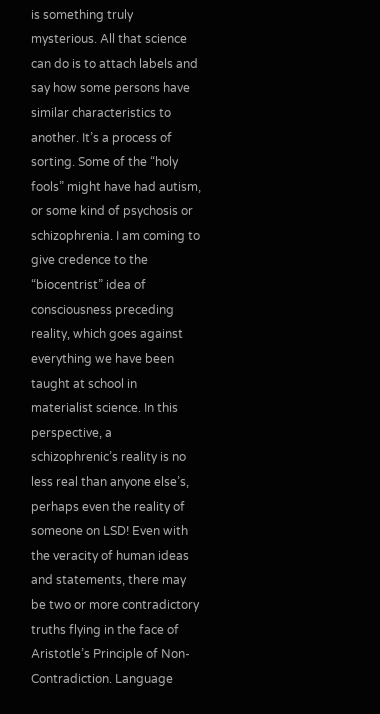is something truly mysterious. All that science can do is to attach labels and say how some persons have similar characteristics to another. It’s a process of sorting. Some of the “holy fools” might have had autism, or some kind of psychosis or schizophrenia. I am coming to give credence to the “biocentrist” idea of consciousness preceding reality, which goes against everything we have been taught at school in materialist science. In this perspective, a schizophrenic’s reality is no less real than anyone else’s, perhaps even the reality of someone on LSD! Even with the veracity of human ideas and statements, there may be two or more contradictory truths flying in the face of Aristotle’s Principle of Non-Contradiction. Language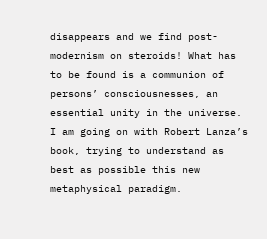disappears and we find post-modernism on steroids! What has to be found is a communion of persons’ consciousnesses, an essential unity in the universe. I am going on with Robert Lanza’s book, trying to understand as best as possible this new metaphysical paradigm.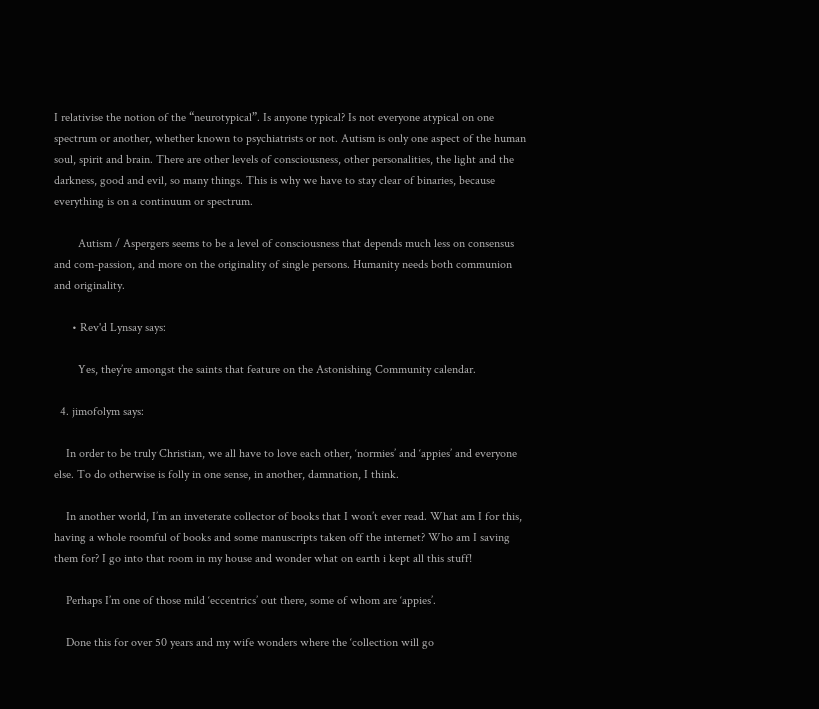I relativise the notion of the “neurotypical”. Is anyone typical? Is not everyone atypical on one spectrum or another, whether known to psychiatrists or not. Autism is only one aspect of the human soul, spirit and brain. There are other levels of consciousness, other personalities, the light and the darkness, good and evil, so many things. This is why we have to stay clear of binaries, because everything is on a continuum or spectrum.

        Autism / Aspergers seems to be a level of consciousness that depends much less on consensus and com-passion, and more on the originality of single persons. Humanity needs both communion and originality.

      • Rev'd Lynsay says:

        Yes, they’re amongst the saints that feature on the Astonishing Community calendar.

  4. jimofolym says:

    In order to be truly Christian, we all have to love each other, ‘normies’ and ‘appies’ and everyone else. To do otherwise is folly in one sense, in another, damnation, I think.

    In another world, I’m an inveterate collector of books that I won’t ever read. What am I for this, having a whole roomful of books and some manuscripts taken off the internet? Who am I saving them for? I go into that room in my house and wonder what on earth i kept all this stuff!

    Perhaps I’m one of those mild ‘eccentrics’ out there, some of whom are ‘appies’.

    Done this for over 50 years and my wife wonders where the ‘collection will go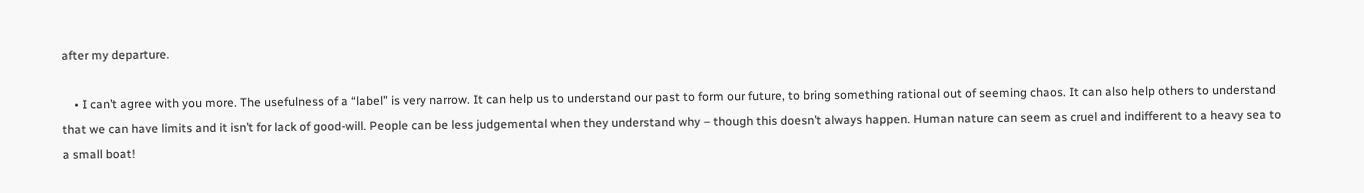after my departure.

    • I can’t agree with you more. The usefulness of a “label” is very narrow. It can help us to understand our past to form our future, to bring something rational out of seeming chaos. It can also help others to understand that we can have limits and it isn’t for lack of good-will. People can be less judgemental when they understand why – though this doesn’t always happen. Human nature can seem as cruel and indifferent to a heavy sea to a small boat!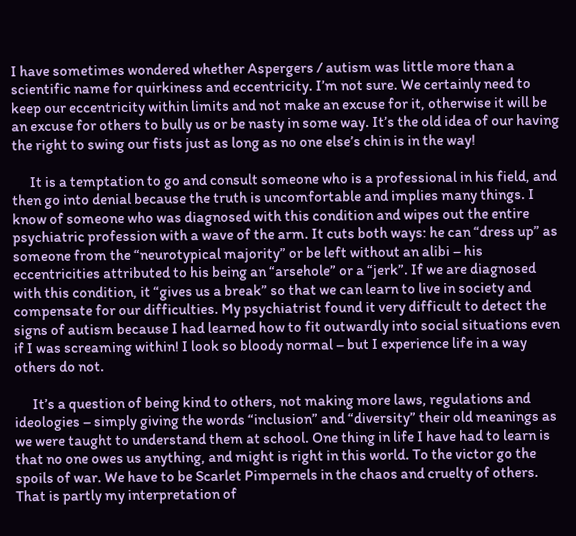I have sometimes wondered whether Aspergers / autism was little more than a scientific name for quirkiness and eccentricity. I’m not sure. We certainly need to keep our eccentricity within limits and not make an excuse for it, otherwise it will be an excuse for others to bully us or be nasty in some way. It’s the old idea of our having the right to swing our fists just as long as no one else’s chin is in the way!

      It is a temptation to go and consult someone who is a professional in his field, and then go into denial because the truth is uncomfortable and implies many things. I know of someone who was diagnosed with this condition and wipes out the entire psychiatric profession with a wave of the arm. It cuts both ways: he can “dress up” as someone from the “neurotypical majority” or be left without an alibi – his eccentricities attributed to his being an “arsehole” or a “jerk”. If we are diagnosed with this condition, it “gives us a break” so that we can learn to live in society and compensate for our difficulties. My psychiatrist found it very difficult to detect the signs of autism because I had learned how to fit outwardly into social situations even if I was screaming within! I look so bloody normal – but I experience life in a way others do not.

      It’s a question of being kind to others, not making more laws, regulations and ideologies – simply giving the words “inclusion” and “diversity” their old meanings as we were taught to understand them at school. One thing in life I have had to learn is that no one owes us anything, and might is right in this world. To the victor go the spoils of war. We have to be Scarlet Pimpernels in the chaos and cruelty of others. That is partly my interpretation of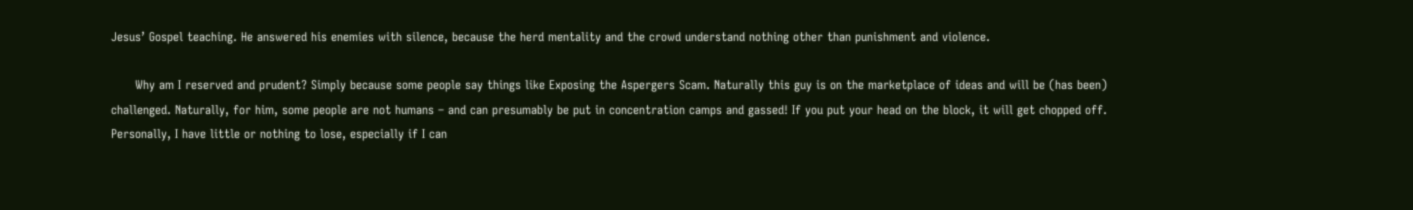Jesus’ Gospel teaching. He answered his enemies with silence, because the herd mentality and the crowd understand nothing other than punishment and violence.

      Why am I reserved and prudent? Simply because some people say things like Exposing the Aspergers Scam. Naturally this guy is on the marketplace of ideas and will be (has been) challenged. Naturally, for him, some people are not humans – and can presumably be put in concentration camps and gassed! If you put your head on the block, it will get chopped off. Personally, I have little or nothing to lose, especially if I can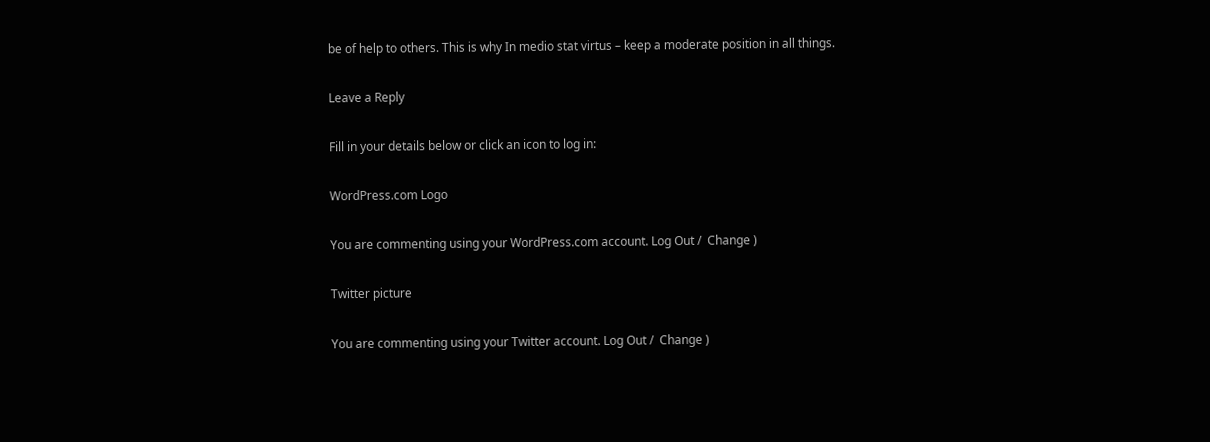be of help to others. This is why In medio stat virtus – keep a moderate position in all things.

Leave a Reply

Fill in your details below or click an icon to log in:

WordPress.com Logo

You are commenting using your WordPress.com account. Log Out /  Change )

Twitter picture

You are commenting using your Twitter account. Log Out /  Change )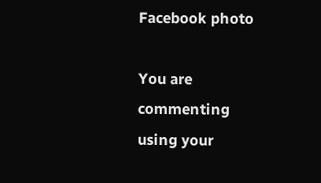Facebook photo

You are commenting using your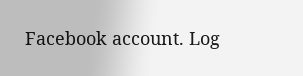Facebook account. Log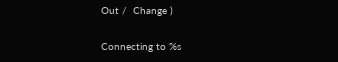Out /  Change )

Connecting to %s